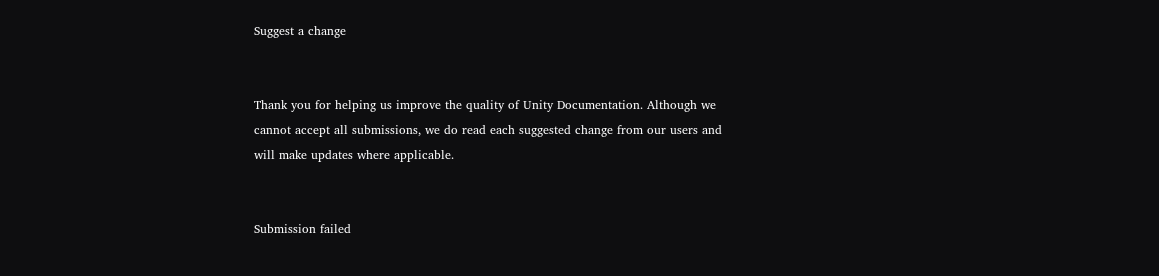Suggest a change


Thank you for helping us improve the quality of Unity Documentation. Although we cannot accept all submissions, we do read each suggested change from our users and will make updates where applicable.


Submission failed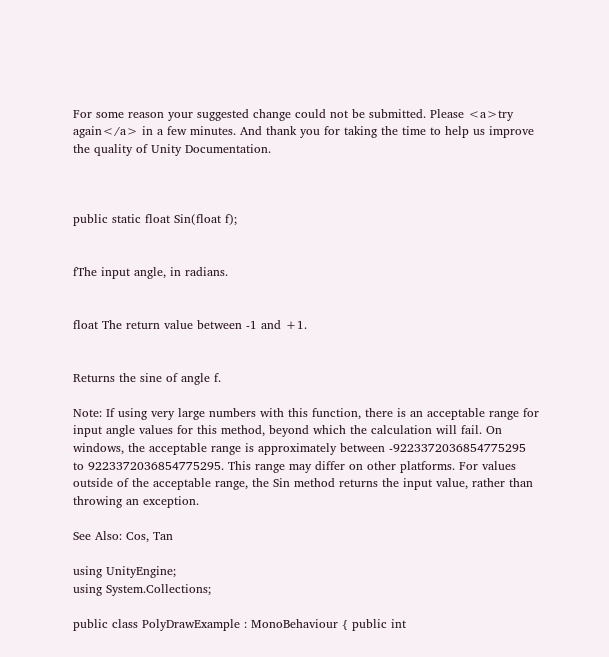For some reason your suggested change could not be submitted. Please <a>try again</a> in a few minutes. And thank you for taking the time to help us improve the quality of Unity Documentation.



public static float Sin(float f);


fThe input angle, in radians.


float The return value between -1 and +1.


Returns the sine of angle f.

Note: If using very large numbers with this function, there is an acceptable range for input angle values for this method, beyond which the calculation will fail. On windows, the acceptable range is approximately between -9223372036854775295 to 9223372036854775295. This range may differ on other platforms. For values outside of the acceptable range, the Sin method returns the input value, rather than throwing an exception.

See Also: Cos, Tan

using UnityEngine;
using System.Collections;

public class PolyDrawExample : MonoBehaviour { public int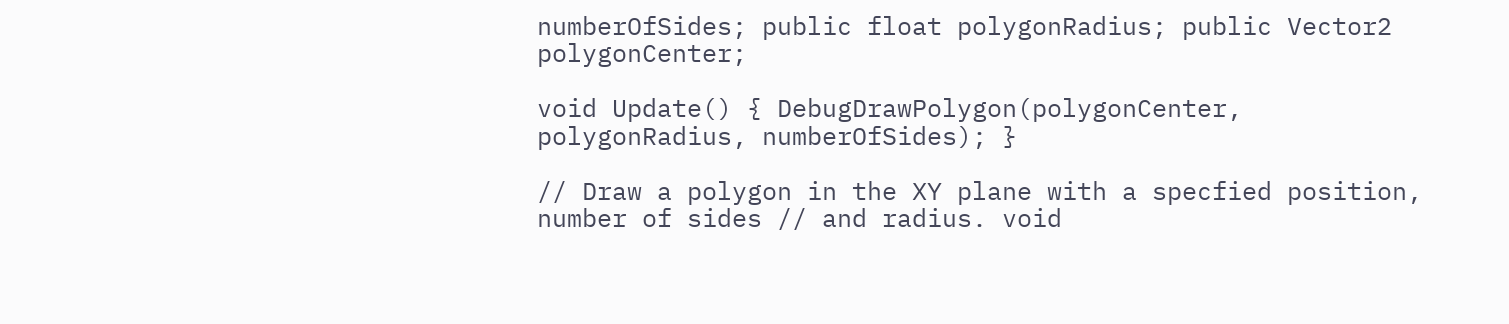numberOfSides; public float polygonRadius; public Vector2 polygonCenter;

void Update() { DebugDrawPolygon(polygonCenter, polygonRadius, numberOfSides); }

// Draw a polygon in the XY plane with a specfied position, number of sides // and radius. void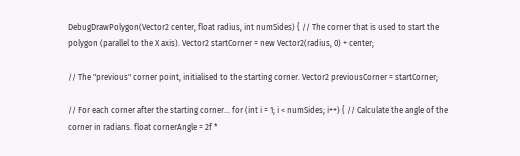DebugDrawPolygon(Vector2 center, float radius, int numSides) { // The corner that is used to start the polygon (parallel to the X axis). Vector2 startCorner = new Vector2(radius, 0) + center;

// The "previous" corner point, initialised to the starting corner. Vector2 previousCorner = startCorner;

// For each corner after the starting corner... for (int i = 1; i < numSides; i++) { // Calculate the angle of the corner in radians. float cornerAngle = 2f *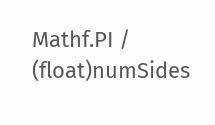Mathf.PI / (float)numSides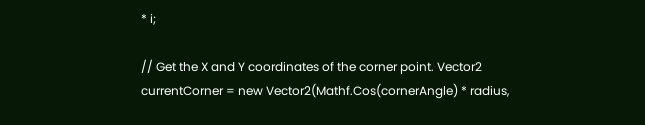* i;

// Get the X and Y coordinates of the corner point. Vector2 currentCorner = new Vector2(Mathf.Cos(cornerAngle) * radius,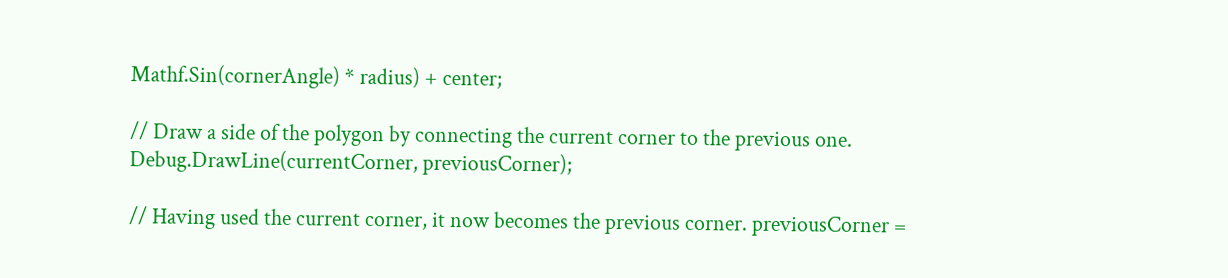Mathf.Sin(cornerAngle) * radius) + center;

// Draw a side of the polygon by connecting the current corner to the previous one. Debug.DrawLine(currentCorner, previousCorner);

// Having used the current corner, it now becomes the previous corner. previousCorner =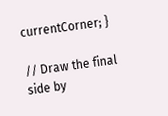currentCorner; }

// Draw the final side by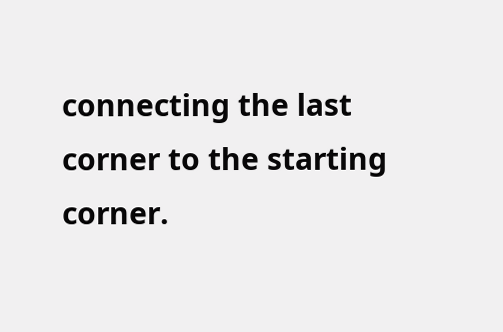connecting the last corner to the starting corner.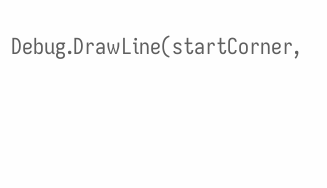Debug.DrawLine(startCorner,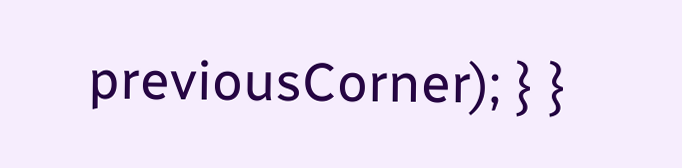previousCorner); } }